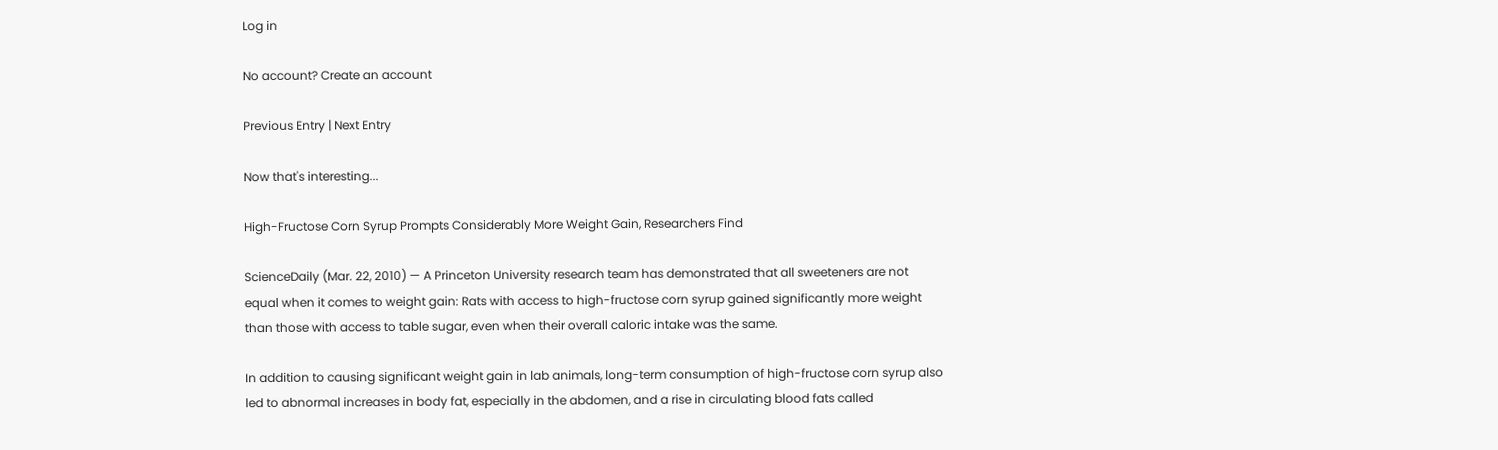Log in

No account? Create an account

Previous Entry | Next Entry

Now that's interesting...

High-Fructose Corn Syrup Prompts Considerably More Weight Gain, Researchers Find

ScienceDaily (Mar. 22, 2010) — A Princeton University research team has demonstrated that all sweeteners are not equal when it comes to weight gain: Rats with access to high-fructose corn syrup gained significantly more weight than those with access to table sugar, even when their overall caloric intake was the same.

In addition to causing significant weight gain in lab animals, long-term consumption of high-fructose corn syrup also led to abnormal increases in body fat, especially in the abdomen, and a rise in circulating blood fats called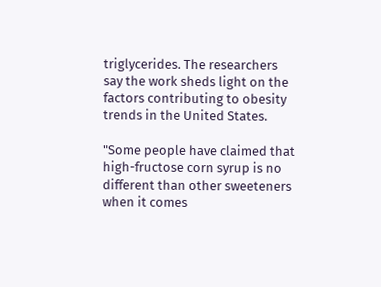triglycerides. The researchers say the work sheds light on the factors contributing to obesity trends in the United States.

"Some people have claimed that high-fructose corn syrup is no different than other sweeteners when it comes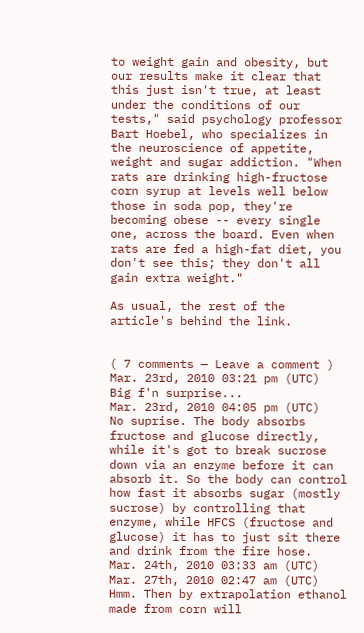to weight gain and obesity, but our results make it clear that this just isn't true, at least under the conditions of our tests," said psychology professor Bart Hoebel, who specializes in the neuroscience of appetite, weight and sugar addiction. "When rats are drinking high-fructose corn syrup at levels well below those in soda pop, they're becoming obese -- every single one, across the board. Even when rats are fed a high-fat diet, you don't see this; they don't all gain extra weight."

As usual, the rest of the article's behind the link.


( 7 comments — Leave a comment )
Mar. 23rd, 2010 03:21 pm (UTC)
Big f'n surprise...
Mar. 23rd, 2010 04:05 pm (UTC)
No suprise. The body absorbs fructose and glucose directly, while it's got to break sucrose down via an enzyme before it can absorb it. So the body can control how fast it absorbs sugar (mostly sucrose) by controlling that enzyme, while HFCS (fructose and glucose) it has to just sit there and drink from the fire hose.
Mar. 24th, 2010 03:33 am (UTC)
Mar. 27th, 2010 02:47 am (UTC)
Hmm. Then by extrapolation ethanol made from corn will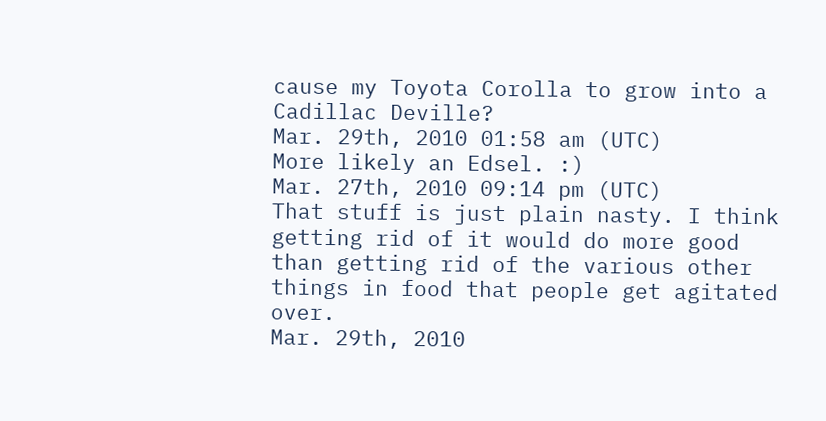cause my Toyota Corolla to grow into a Cadillac Deville?
Mar. 29th, 2010 01:58 am (UTC)
More likely an Edsel. :)
Mar. 27th, 2010 09:14 pm (UTC)
That stuff is just plain nasty. I think getting rid of it would do more good than getting rid of the various other things in food that people get agitated over.
Mar. 29th, 2010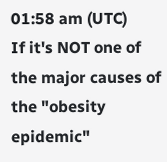01:58 am (UTC)
If it's NOT one of the major causes of the "obesity epidemic"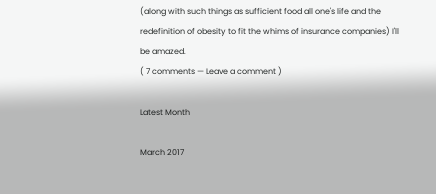(along with such things as sufficient food all one's life and the redefinition of obesity to fit the whims of insurance companies) I'll be amazed.
( 7 comments — Leave a comment )

Latest Month

March 2017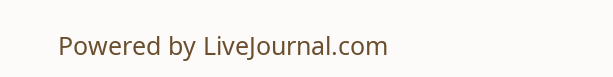Powered by LiveJournal.com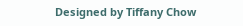Designed by Tiffany Chow